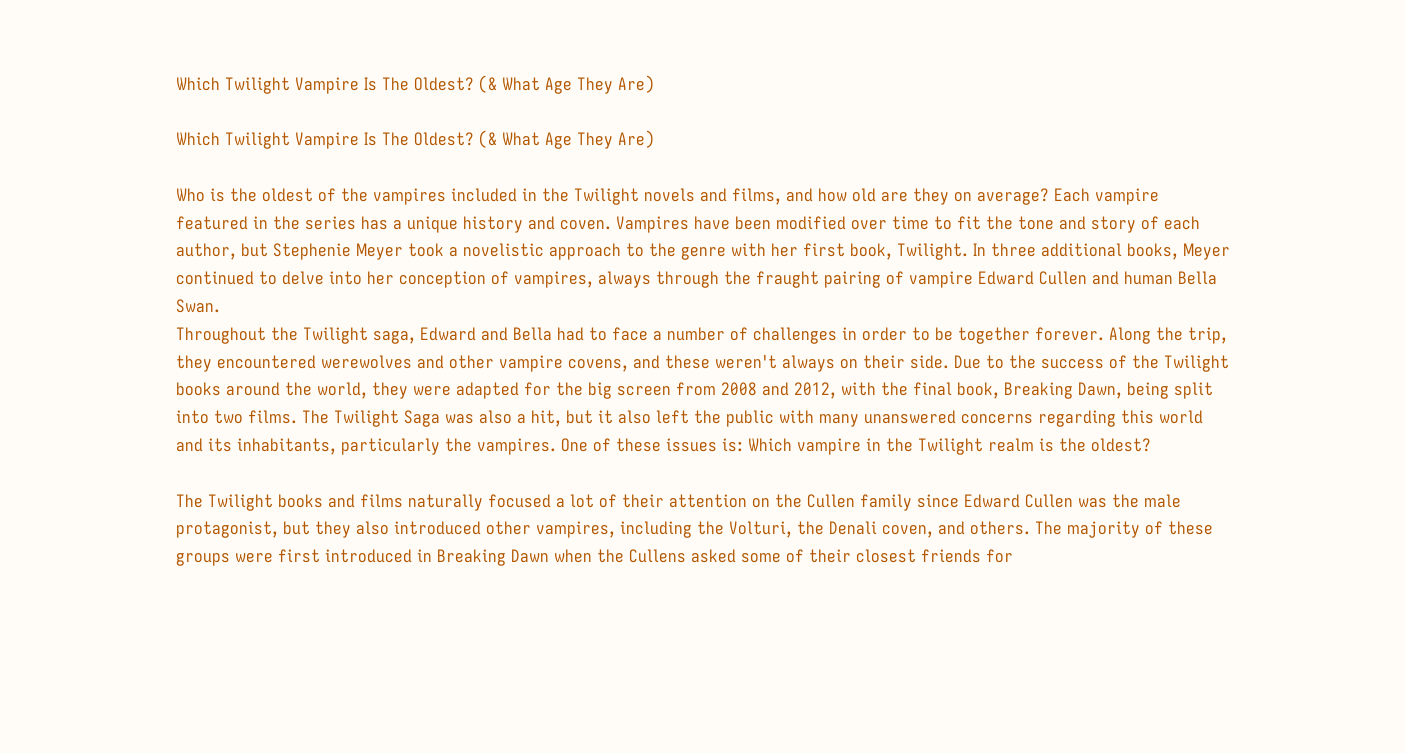Which Twilight Vampire Is The Oldest? (& What Age They Are)

Which Twilight Vampire Is The Oldest? (& What Age They Are)

Who is the oldest of the vampires included in the Twilight novels and films, and how old are they on average? Each vampire featured in the series has a unique history and coven. Vampires have been modified over time to fit the tone and story of each author, but Stephenie Meyer took a novelistic approach to the genre with her first book, Twilight. In three additional books, Meyer continued to delve into her conception of vampires, always through the fraught pairing of vampire Edward Cullen and human Bella Swan.
Throughout the Twilight saga, Edward and Bella had to face a number of challenges in order to be together forever. Along the trip, they encountered werewolves and other vampire covens, and these weren't always on their side. Due to the success of the Twilight books around the world, they were adapted for the big screen from 2008 and 2012, with the final book, Breaking Dawn, being split into two films. The Twilight Saga was also a hit, but it also left the public with many unanswered concerns regarding this world and its inhabitants, particularly the vampires. One of these issues is: Which vampire in the Twilight realm is the oldest?

The Twilight books and films naturally focused a lot of their attention on the Cullen family since Edward Cullen was the male protagonist, but they also introduced other vampires, including the Volturi, the Denali coven, and others. The majority of these groups were first introduced in Breaking Dawn when the Cullens asked some of their closest friends for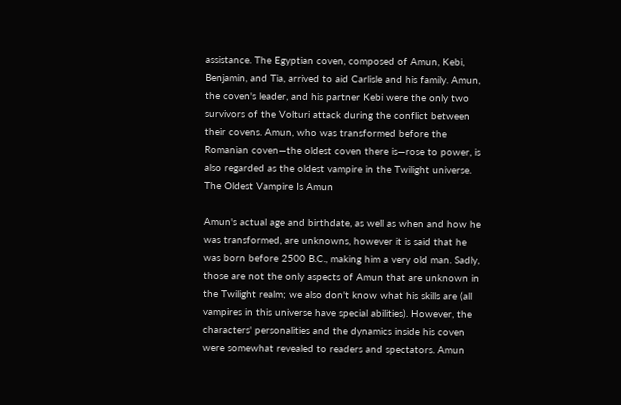assistance. The Egyptian coven, composed of Amun, Kebi, Benjamin, and Tia, arrived to aid Carlisle and his family. Amun, the coven's leader, and his partner Kebi were the only two survivors of the Volturi attack during the conflict between their covens. Amun, who was transformed before the Romanian coven—the oldest coven there is—rose to power, is also regarded as the oldest vampire in the Twilight universe.
The Oldest Vampire Is Amun

Amun's actual age and birthdate, as well as when and how he was transformed, are unknowns, however it is said that he was born before 2500 B.C., making him a very old man. Sadly, those are not the only aspects of Amun that are unknown in the Twilight realm; we also don't know what his skills are (all vampires in this universe have special abilities). However, the characters' personalities and the dynamics inside his coven were somewhat revealed to readers and spectators. Amun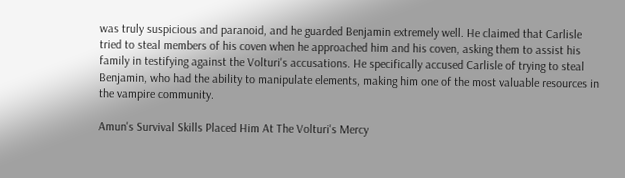was truly suspicious and paranoid, and he guarded Benjamin extremely well. He claimed that Carlisle tried to steal members of his coven when he approached him and his coven, asking them to assist his family in testifying against the Volturi's accusations. He specifically accused Carlisle of trying to steal Benjamin, who had the ability to manipulate elements, making him one of the most valuable resources in the vampire community.

Amun's Survival Skills Placed Him At The Volturi's Mercy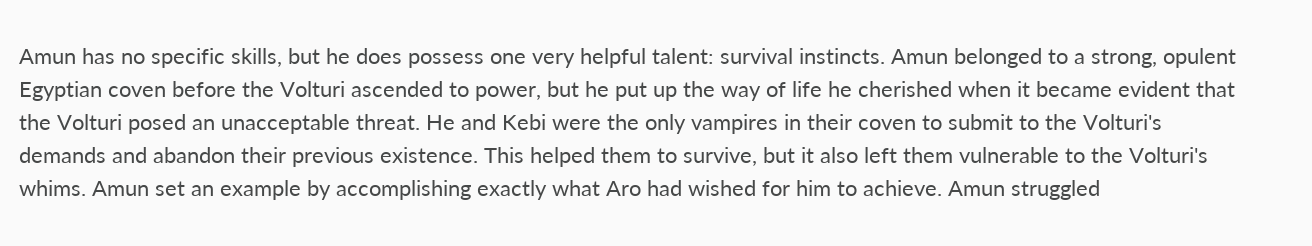Amun has no specific skills, but he does possess one very helpful talent: survival instincts. Amun belonged to a strong, opulent Egyptian coven before the Volturi ascended to power, but he put up the way of life he cherished when it became evident that the Volturi posed an unacceptable threat. He and Kebi were the only vampires in their coven to submit to the Volturi's demands and abandon their previous existence. This helped them to survive, but it also left them vulnerable to the Volturi's whims. Amun set an example by accomplishing exactly what Aro had wished for him to achieve. Amun struggled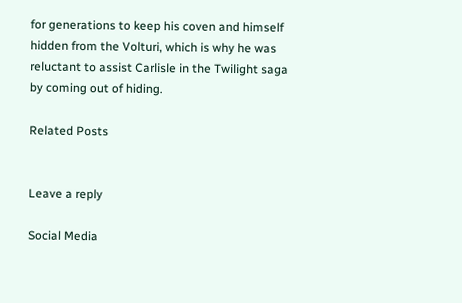for generations to keep his coven and himself hidden from the Volturi, which is why he was reluctant to assist Carlisle in the Twilight saga by coming out of hiding.

Related Posts


Leave a reply

Social Media